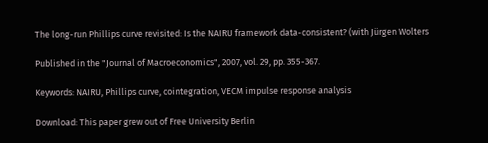The long-run Phillips curve revisited: Is the NAIRU framework data-consistent? (with Jürgen Wolters

Published in the "Journal of Macroeconomics", 2007, vol. 29, pp. 355-367.

Keywords: NAIRU, Phillips curve, cointegration, VECM impulse response analysis

Download: This paper grew out of Free University Berlin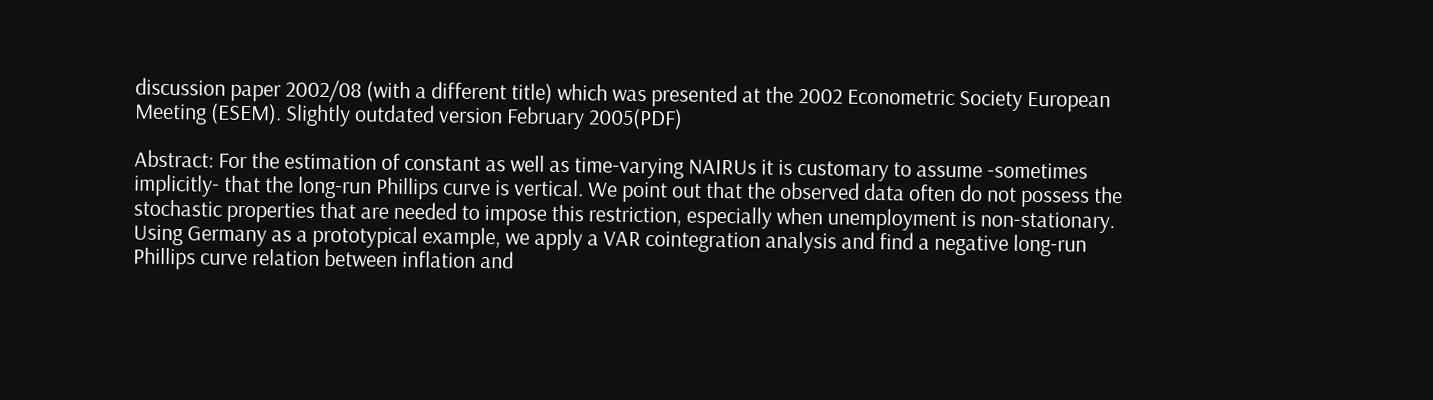discussion paper 2002/08 (with a different title) which was presented at the 2002 Econometric Society European Meeting (ESEM). Slightly outdated version February 2005(PDF)

Abstract: For the estimation of constant as well as time-varying NAIRUs it is customary to assume -sometimes implicitly- that the long-run Phillips curve is vertical. We point out that the observed data often do not possess the stochastic properties that are needed to impose this restriction, especially when unemployment is non-stationary. Using Germany as a prototypical example, we apply a VAR cointegration analysis and find a negative long-run Phillips curve relation between inflation and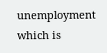unemployment which is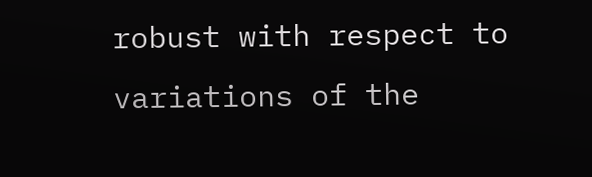robust with respect to variations of the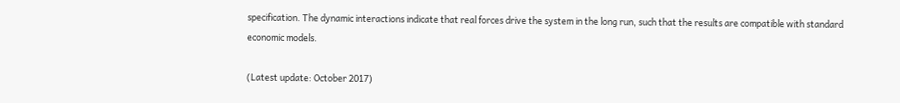specification. The dynamic interactions indicate that real forces drive the system in the long run, such that the results are compatible with standard economic models.

(Latest update: October 2017)